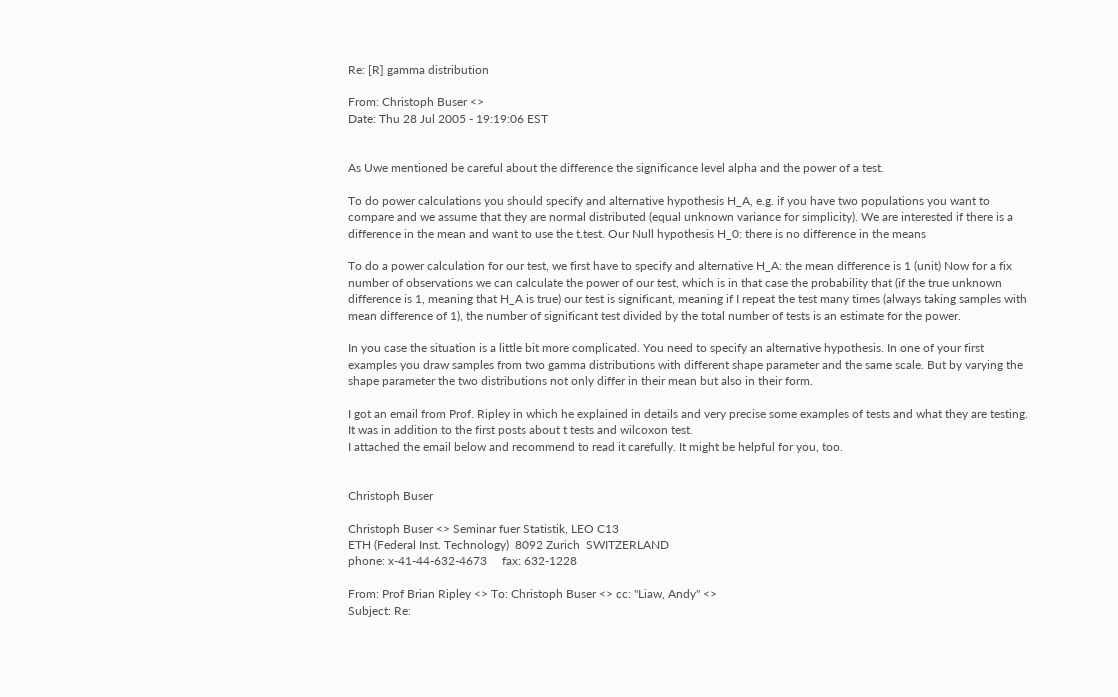Re: [R] gamma distribution

From: Christoph Buser <>
Date: Thu 28 Jul 2005 - 19:19:06 EST


As Uwe mentioned be careful about the difference the significance level alpha and the power of a test.

To do power calculations you should specify and alternative hypothesis H_A, e.g. if you have two populations you want to compare and we assume that they are normal distributed (equal unknown variance for simplicity). We are interested if there is a difference in the mean and want to use the t.test. Our Null hypothesis H_0: there is no difference in the means

To do a power calculation for our test, we first have to specify and alternative H_A: the mean difference is 1 (unit) Now for a fix number of observations we can calculate the power of our test, which is in that case the probability that (if the true unknown difference is 1, meaning that H_A is true) our test is significant, meaning if I repeat the test many times (always taking samples with mean difference of 1), the number of significant test divided by the total number of tests is an estimate for the power.

In you case the situation is a little bit more complicated. You need to specify an alternative hypothesis. In one of your first examples you draw samples from two gamma distributions with different shape parameter and the same scale. But by varying the shape parameter the two distributions not only differ in their mean but also in their form.

I got an email from Prof. Ripley in which he explained in details and very precise some examples of tests and what they are testing. It was in addition to the first posts about t tests and wilcoxon test.
I attached the email below and recommend to read it carefully. It might be helpful for you, too.


Christoph Buser

Christoph Buser <> Seminar fuer Statistik, LEO C13
ETH (Federal Inst. Technology)  8092 Zurich  SWITZERLAND
phone: x-41-44-632-4673     fax: 632-1228

From: Prof Brian Ripley <> To: Christoph Buser <> cc: "Liaw, Andy" <>
Subject: Re: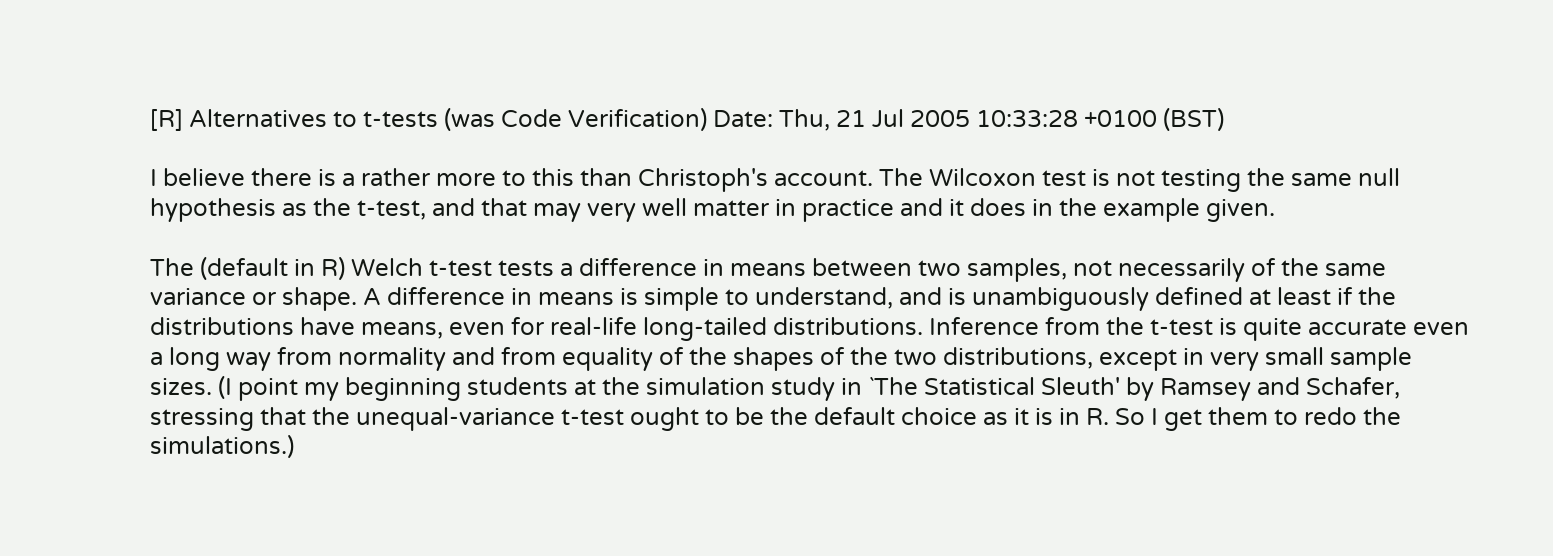[R] Alternatives to t-tests (was Code Verification) Date: Thu, 21 Jul 2005 10:33:28 +0100 (BST)

I believe there is a rather more to this than Christoph's account. The Wilcoxon test is not testing the same null hypothesis as the t-test, and that may very well matter in practice and it does in the example given.

The (default in R) Welch t-test tests a difference in means between two samples, not necessarily of the same variance or shape. A difference in means is simple to understand, and is unambiguously defined at least if the distributions have means, even for real-life long-tailed distributions. Inference from the t-test is quite accurate even a long way from normality and from equality of the shapes of the two distributions, except in very small sample sizes. (I point my beginning students at the simulation study in `The Statistical Sleuth' by Ramsey and Schafer, stressing that the unequal-variance t-test ought to be the default choice as it is in R. So I get them to redo the simulations.)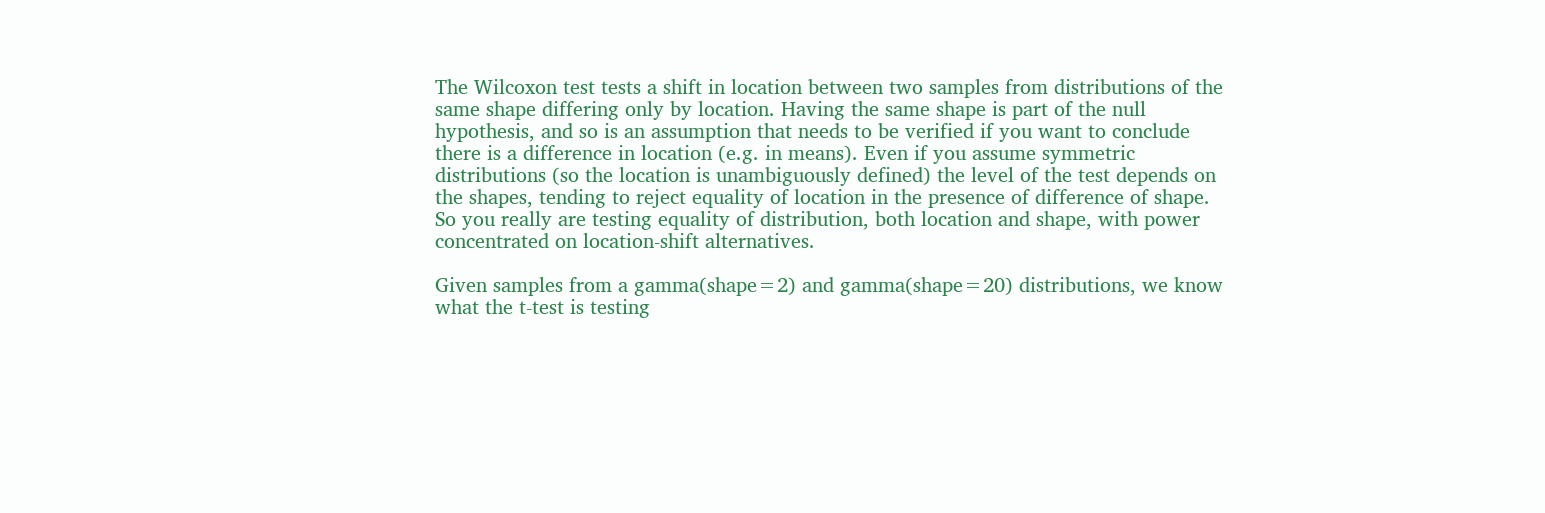The Wilcoxon test tests a shift in location between two samples from distributions of the same shape differing only by location. Having the same shape is part of the null hypothesis, and so is an assumption that needs to be verified if you want to conclude there is a difference in location (e.g. in means). Even if you assume symmetric distributions (so the location is unambiguously defined) the level of the test depends on the shapes, tending to reject equality of location in the presence of difference of shape. So you really are testing equality of distribution, both location and shape, with power concentrated on location-shift alternatives.

Given samples from a gamma(shape=2) and gamma(shape=20) distributions, we know what the t-test is testing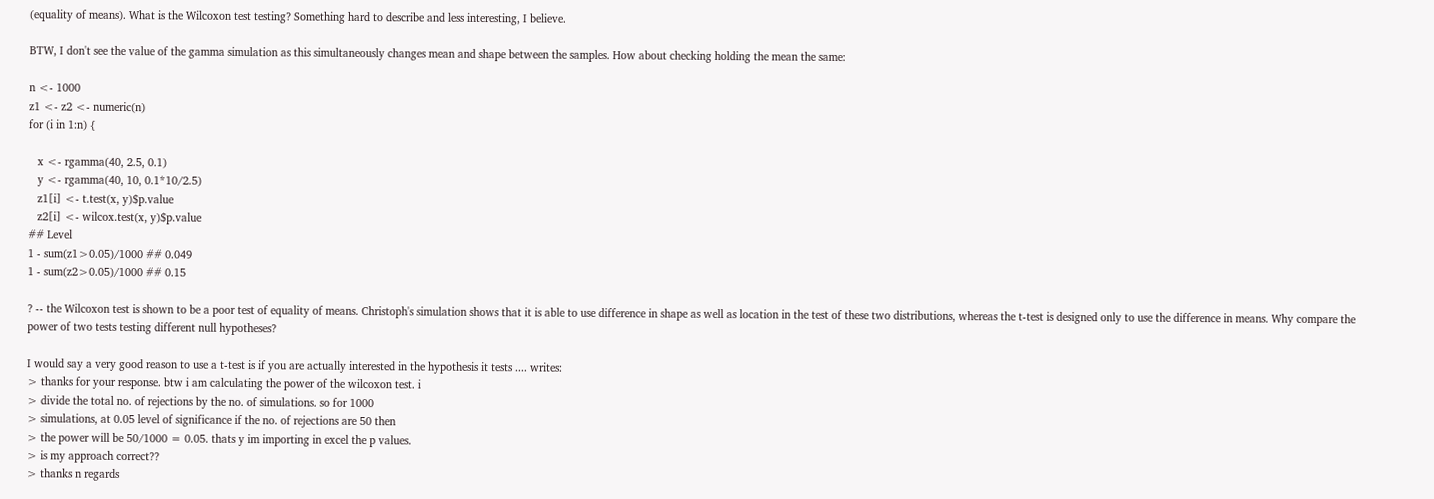(equality of means). What is the Wilcoxon test testing? Something hard to describe and less interesting, I believe.

BTW, I don't see the value of the gamma simulation as this simultaneously changes mean and shape between the samples. How about checking holding the mean the same:

n <- 1000
z1 <- z2 <- numeric(n)
for (i in 1:n) {

   x <- rgamma(40, 2.5, 0.1)
   y <- rgamma(40, 10, 0.1*10/2.5)
   z1[i] <- t.test(x, y)$p.value
   z2[i] <- wilcox.test(x, y)$p.value
## Level
1 - sum(z1>0.05)/1000 ## 0.049
1 - sum(z2>0.05)/1000 ## 0.15

? -- the Wilcoxon test is shown to be a poor test of equality of means. Christoph's simulation shows that it is able to use difference in shape as well as location in the test of these two distributions, whereas the t-test is designed only to use the difference in means. Why compare the power of two tests testing different null hypotheses?

I would say a very good reason to use a t-test is if you are actually interested in the hypothesis it tests .... writes:
> thanks for your response. btw i am calculating the power of the wilcoxon test. i
> divide the total no. of rejections by the no. of simulations. so for 1000
> simulations, at 0.05 level of significance if the no. of rejections are 50 then
> the power will be 50/1000 = 0.05. thats y im importing in excel the p values.
> is my approach correct??
> thanks n regards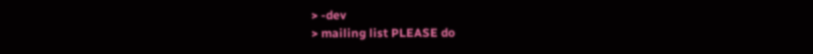> -dev
> mailing list PLEASE do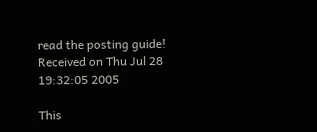read the posting guide! Received on Thu Jul 28 19:32:05 2005

This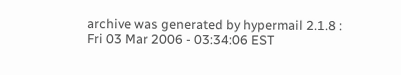archive was generated by hypermail 2.1.8 : Fri 03 Mar 2006 - 03:34:06 EST